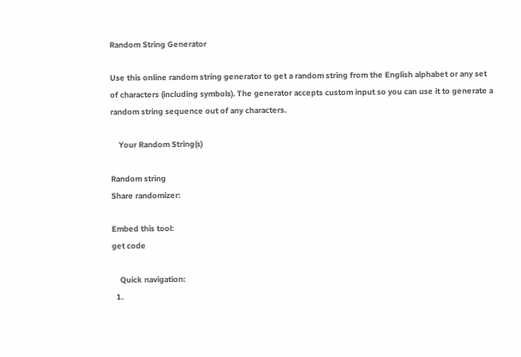Random String Generator

Use this online random string generator to get a random string from the English alphabet or any set of characters (including symbols). The generator accepts custom input so you can use it to generate a random string sequence out of any characters.

    Your Random String(s)

Random string
Share randomizer:

Embed this tool:
get code

    Quick navigation:
  1.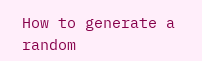How to generate a random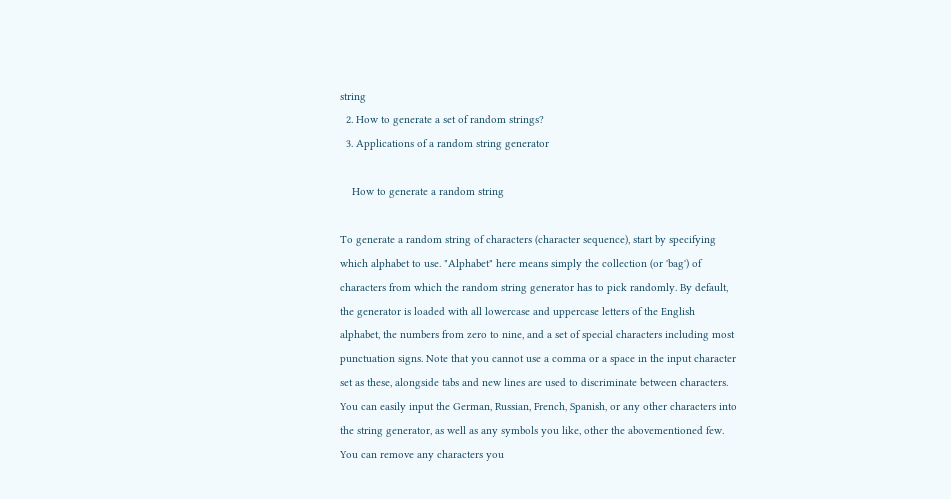string
  2. How to generate a set of random strings?
  3. Applications of a random string generator

    How to generate a random string

To generate a random string of characters (character sequence), start by specifying which alphabet to use. "Alphabet" here means simply the collection (or 'bag') of characters from which the random string generator has to pick randomly. By default, the generator is loaded with all lowercase and uppercase letters of the English alphabet, the numbers from zero to nine, and a set of special characters including most punctuation signs. Note that you cannot use a comma or a space in the input character set as these, alongside tabs and new lines are used to discriminate between characters. You can easily input the German, Russian, French, Spanish, or any other characters into the string generator, as well as any symbols you like, other the abovementioned few. You can remove any characters you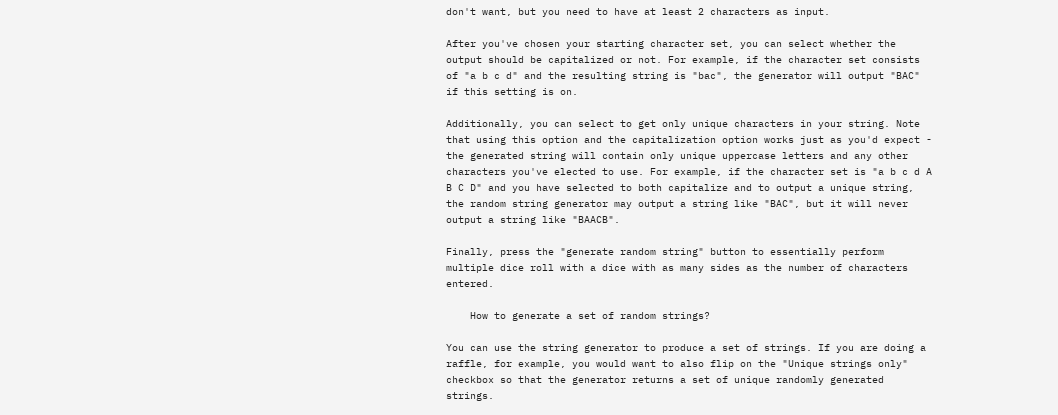don't want, but you need to have at least 2 characters as input.

After you've chosen your starting character set, you can select whether the output should be capitalized or not. For example, if the character set consists of "a b c d" and the resulting string is "bac", the generator will output "BAC" if this setting is on.

Additionally, you can select to get only unique characters in your string. Note that using this option and the capitalization option works just as you'd expect - the generated string will contain only unique uppercase letters and any other characters you've elected to use. For example, if the character set is "a b c d A B C D" and you have selected to both capitalize and to output a unique string, the random string generator may output a string like "BAC", but it will never output a string like "BAACB".

Finally, press the "generate random string" button to essentially perform multiple dice roll with a dice with as many sides as the number of characters entered.

    How to generate a set of random strings?

You can use the string generator to produce a set of strings. If you are doing a raffle, for example, you would want to also flip on the "Unique strings only" checkbox so that the generator returns a set of unique randomly generated strings.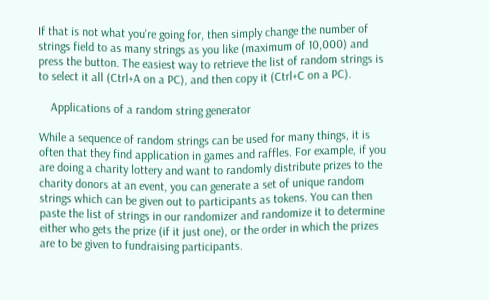If that is not what you're going for, then simply change the number of strings field to as many strings as you like (maximum of 10,000) and press the button. The easiest way to retrieve the list of random strings is to select it all (Ctrl+A on a PC), and then copy it (Ctrl+C on a PC).

    Applications of a random string generator

While a sequence of random strings can be used for many things, it is often that they find application in games and raffles. For example, if you are doing a charity lottery and want to randomly distribute prizes to the charity donors at an event, you can generate a set of unique random strings which can be given out to participants as tokens. You can then paste the list of strings in our randomizer and randomize it to determine either who gets the prize (if it just one), or the order in which the prizes are to be given to fundraising participants.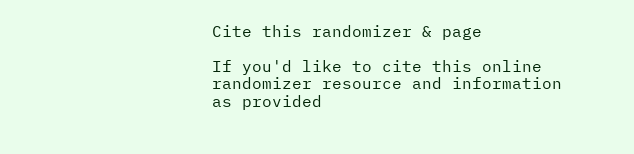Cite this randomizer & page

If you'd like to cite this online randomizer resource and information as provided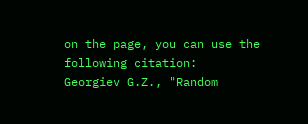on the page, you can use the following citation:
Georgiev G.Z., "Random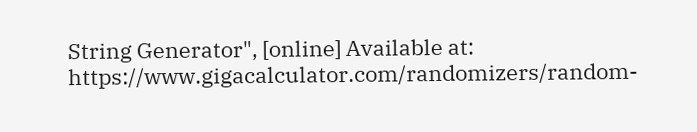String Generator", [online] Available at: https://www.gigacalculator.com/randomizers/random-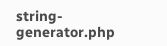string-generator.php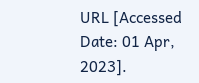URL [Accessed Date: 01 Apr, 2023].